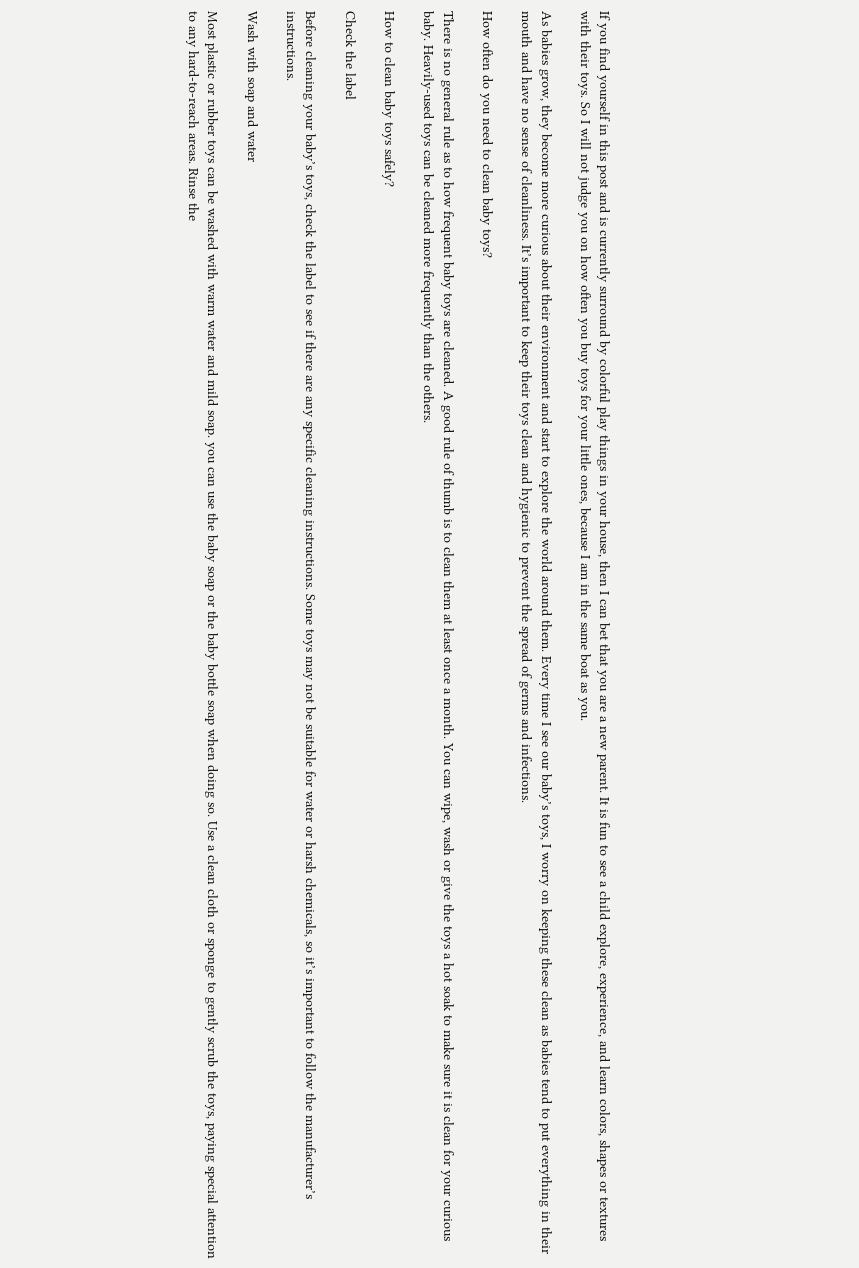If you find yourself in this post and is currently surround by colorful play things in your house, then I can bet that you are a new parent. It is fun to see a child explore, experience, and learn colors, shapes or textures with their toys. So I will not judge you on how often you buy toys for your little ones, because I am in the same boat as you.

As babies grow, they become more curious about their environment and start to explore the world around them. Every time I see our baby’s toys, I worry on keeping these clean as babies tend to put everything in their mouth and have no sense of cleanliness. It’s important to keep their toys clean and hygienic to prevent the spread of germs and infections.

How often do you need to clean baby toys?

There is no general rule as to how frequent baby toys are cleaned. A good rule of thumb is to clean them at least once a month. You can wipe, wash or give the toys a hot soak to make sure it is clean for your curious baby. Heavily-used toys can be cleaned more frequently than the others.

How to clean baby toys safely?

Check the label

Before cleaning your baby’s toys, check the label to see if there are any specific cleaning instructions. Some toys may not be suitable for water or harsh chemicals, so it’s important to follow the manufacturer’s instructions.

Wash with soap and water

Most plastic or rubber toys can be washed with warm water and mild soap. you can use the baby soap or the baby bottle soap when doing so. Use a clean cloth or sponge to gently scrub the toys, paying special attention to any hard-to-reach areas. Rinse the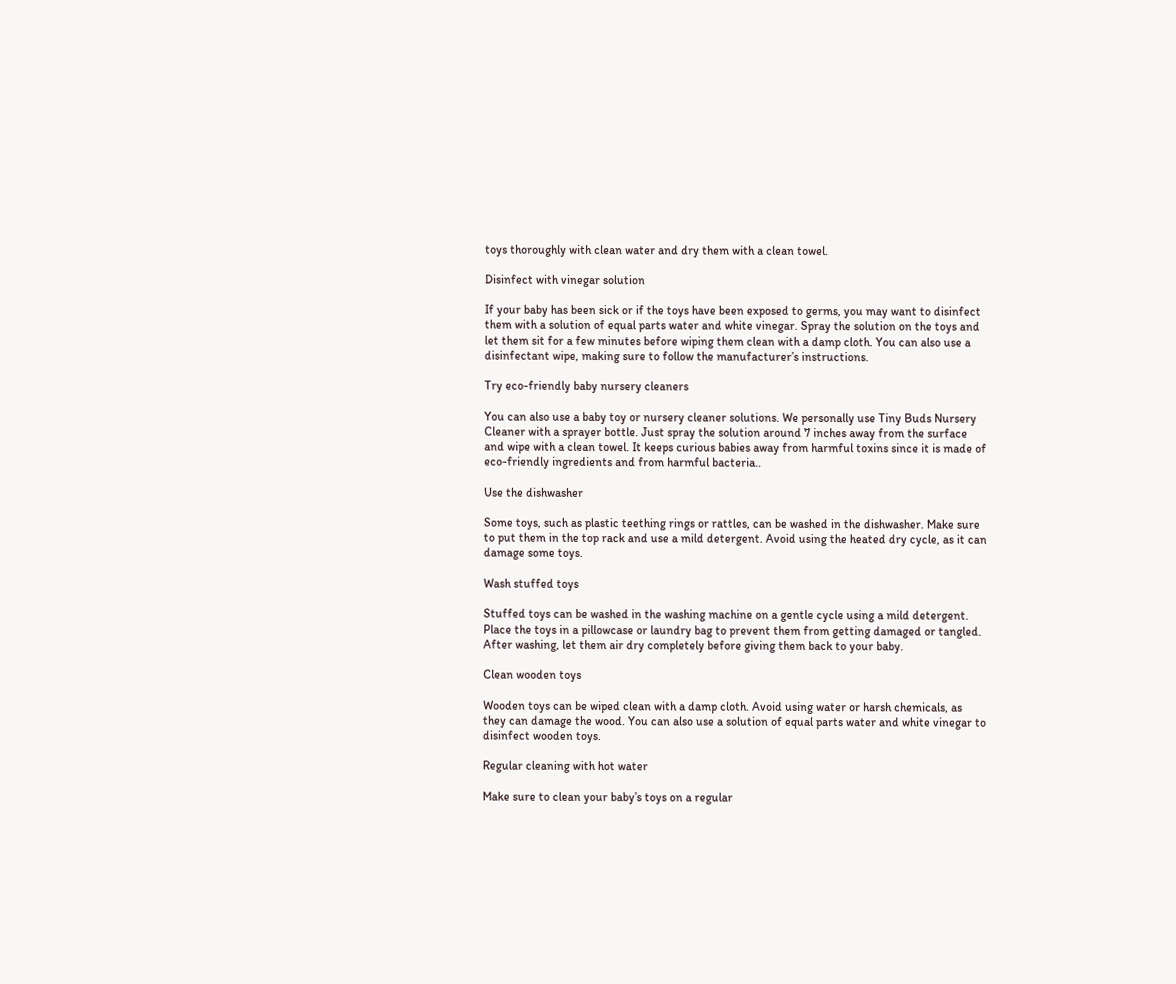toys thoroughly with clean water and dry them with a clean towel.

Disinfect with vinegar solution

If your baby has been sick or if the toys have been exposed to germs, you may want to disinfect them with a solution of equal parts water and white vinegar. Spray the solution on the toys and let them sit for a few minutes before wiping them clean with a damp cloth. You can also use a disinfectant wipe, making sure to follow the manufacturer’s instructions.

Try eco-friendly baby nursery cleaners

You can also use a baby toy or nursery cleaner solutions. We personally use Tiny Buds Nursery Cleaner with a sprayer bottle. Just spray the solution around 7 inches away from the surface and wipe with a clean towel. It keeps curious babies away from harmful toxins since it is made of eco-friendly ingredients and from harmful bacteria..

Use the dishwasher

Some toys, such as plastic teething rings or rattles, can be washed in the dishwasher. Make sure to put them in the top rack and use a mild detergent. Avoid using the heated dry cycle, as it can damage some toys.

Wash stuffed toys

Stuffed toys can be washed in the washing machine on a gentle cycle using a mild detergent. Place the toys in a pillowcase or laundry bag to prevent them from getting damaged or tangled. After washing, let them air dry completely before giving them back to your baby.

Clean wooden toys

Wooden toys can be wiped clean with a damp cloth. Avoid using water or harsh chemicals, as they can damage the wood. You can also use a solution of equal parts water and white vinegar to disinfect wooden toys.

Regular cleaning with hot water

Make sure to clean your baby’s toys on a regular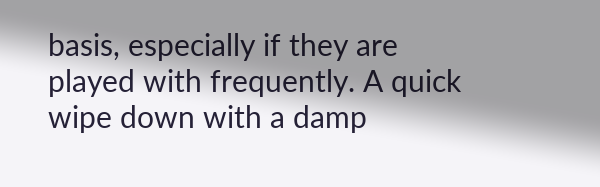basis, especially if they are played with frequently. A quick wipe down with a damp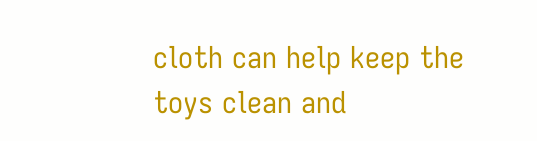cloth can help keep the toys clean and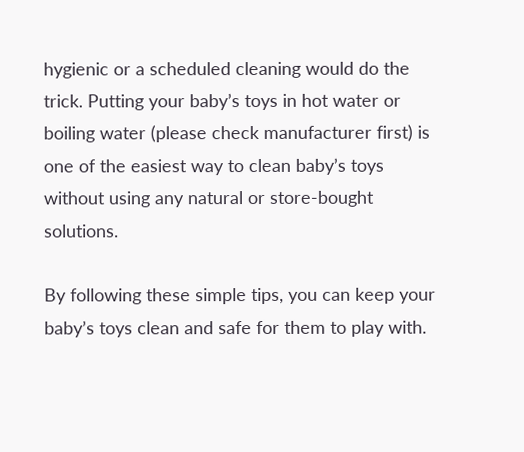hygienic or a scheduled cleaning would do the trick. Putting your baby’s toys in hot water or boiling water (please check manufacturer first) is one of the easiest way to clean baby’s toys without using any natural or store-bought solutions.

By following these simple tips, you can keep your baby’s toys clean and safe for them to play with.